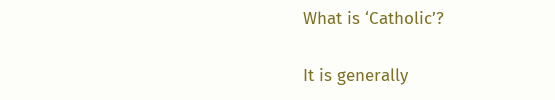What is ‘Catholic’?

It is generally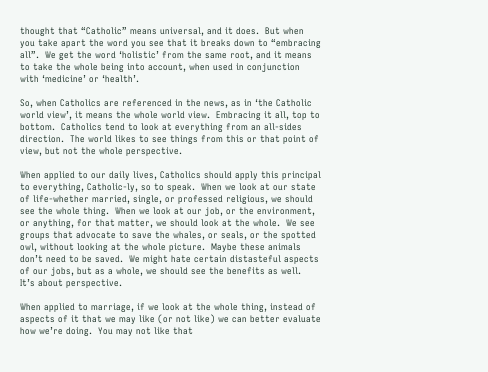thought that “Catholic” means universal, and it does.  But when you take apart the word you see that it breaks down to “embracing all”.  We get the word ‘holistic’ from the same root, and it means to take the whole being into account, when used in conjunction with ‘medicine’ or ‘health’.

So, when Catholics are referenced in the news, as in ‘the Catholic world view’, it means the whole world view.  Embracing it all, top to bottom.  Catholics tend to look at everything from an all-sides direction.  The world likes to see things from this or that point of view, but not the whole perspective.

When applied to our daily lives, Catholics should apply this principal to everything, Catholic-ly, so to speak.  When we look at our state of life-whether married, single, or professed religious, we should see the whole thing.  When we look at our job, or the environment, or anything, for that matter, we should look at the whole.  We see groups that advocate to save the whales, or seals, or the spotted owl, without looking at the whole picture.  Maybe these animals don’t need to be saved.  We might hate certain distasteful aspects of our jobs, but as a whole, we should see the benefits as well.  It’s about perspective.

When applied to marriage, if we look at the whole thing, instead of aspects of it that we may like (or not like) we can better evaluate how we’re doing.  You may not like that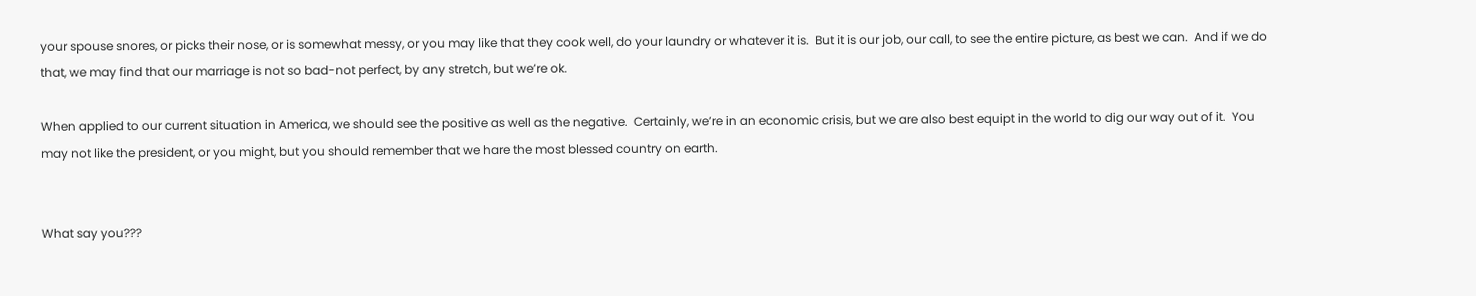your spouse snores, or picks their nose, or is somewhat messy, or you may like that they cook well, do your laundry or whatever it is.  But it is our job, our call, to see the entire picture, as best we can.  And if we do that, we may find that our marriage is not so bad-not perfect, by any stretch, but we’re ok.

When applied to our current situation in America, we should see the positive as well as the negative.  Certainly, we’re in an economic crisis, but we are also best equipt in the world to dig our way out of it.  You may not like the president, or you might, but you should remember that we hare the most blessed country on earth.


What say you???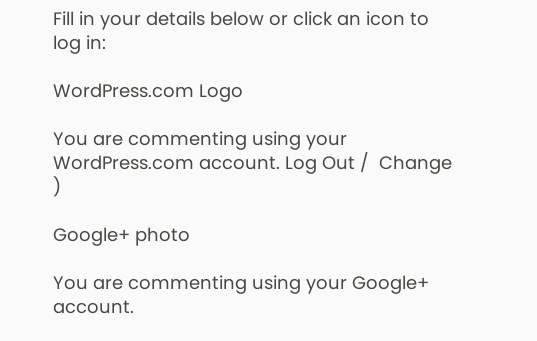Fill in your details below or click an icon to log in:

WordPress.com Logo

You are commenting using your WordPress.com account. Log Out /  Change )

Google+ photo

You are commenting using your Google+ account.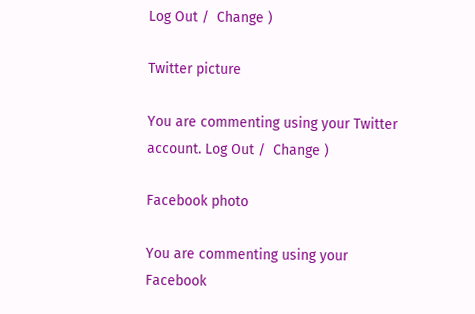Log Out /  Change )

Twitter picture

You are commenting using your Twitter account. Log Out /  Change )

Facebook photo

You are commenting using your Facebook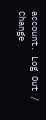account. Log Out /  Change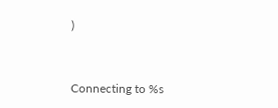)


Connecting to %s